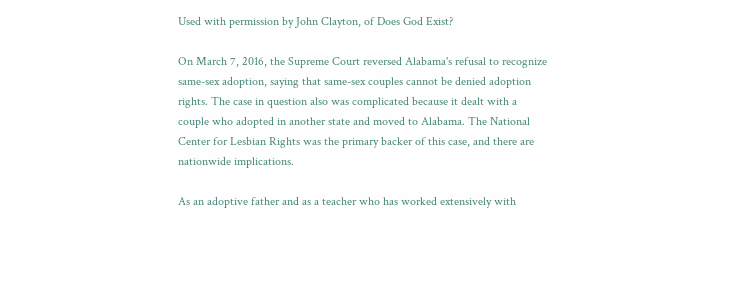Used with permission by John Clayton, of Does God Exist?

On March 7, 2016, the Supreme Court reversed Alabama's refusal to recognize same-sex adoption, saying that same-sex couples cannot be denied adoption rights. The case in question also was complicated because it dealt with a couple who adopted in another state and moved to Alabama. The National Center for Lesbian Rights was the primary backer of this case, and there are nationwide implications.

As an adoptive father and as a teacher who has worked extensively with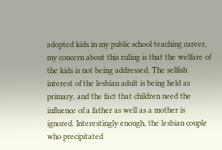adopted kids in my public school teaching career, my concern about this ruling is that the welfare of the kids is not being addressed. The selfish interest of the lesbian adult is being held as primary, and the fact that children need the influence of a father as well as a mother is ignored. Interestingly enough, the lesbian couple who precipitated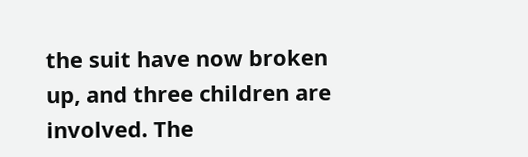the suit have now broken up, and three children are involved. The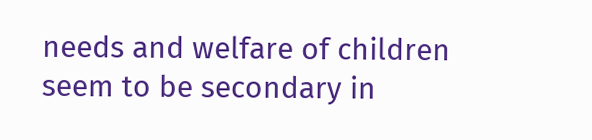needs and welfare of children seem to be secondary in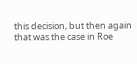this decision, but then again that was the case in Roe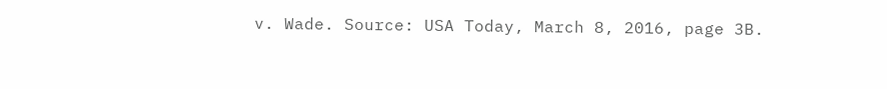v. Wade. Source: USA Today, March 8, 2016, page 3B.